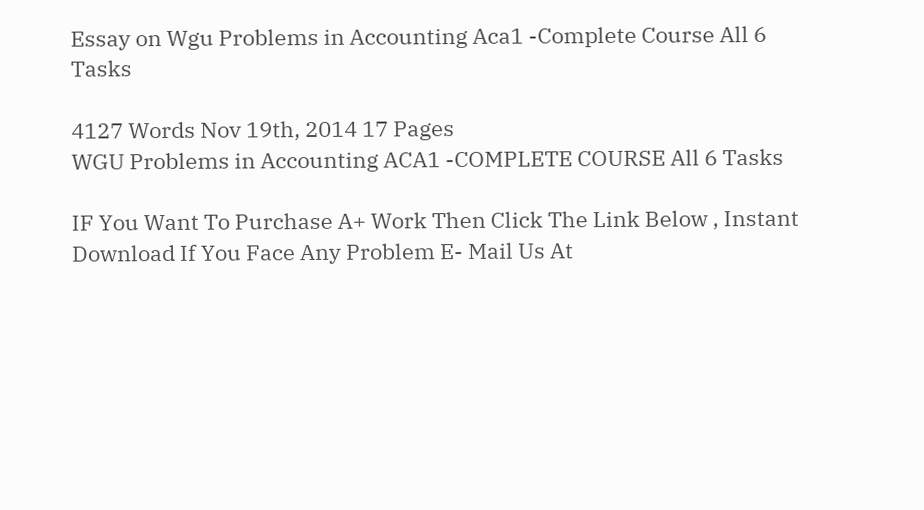Essay on Wgu Problems in Accounting Aca1 -Complete Course All 6 Tasks

4127 Words Nov 19th, 2014 17 Pages
WGU Problems in Accounting ACA1 -COMPLETE COURSE All 6 Tasks

IF You Want To Purchase A+ Work Then Click The Link Below , Instant Download If You Face Any Problem E- Mail Us At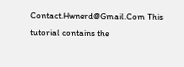Contact.Hwnerd@Gmail.Com This tutorial contains the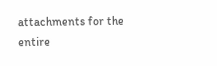attachments for the entire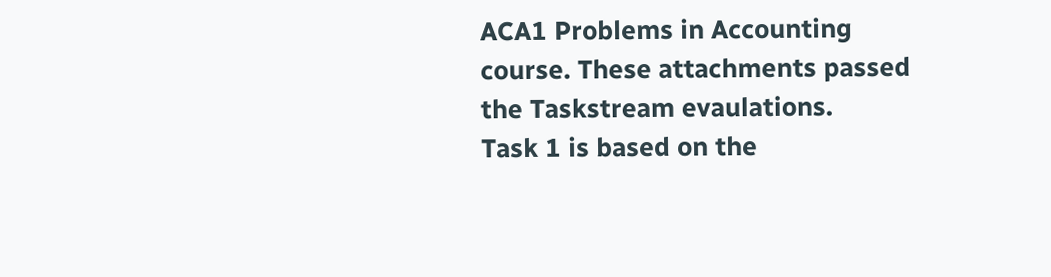ACA1 Problems in Accounting course. These attachments passed the Taskstream evaulations.
Task 1 is based on the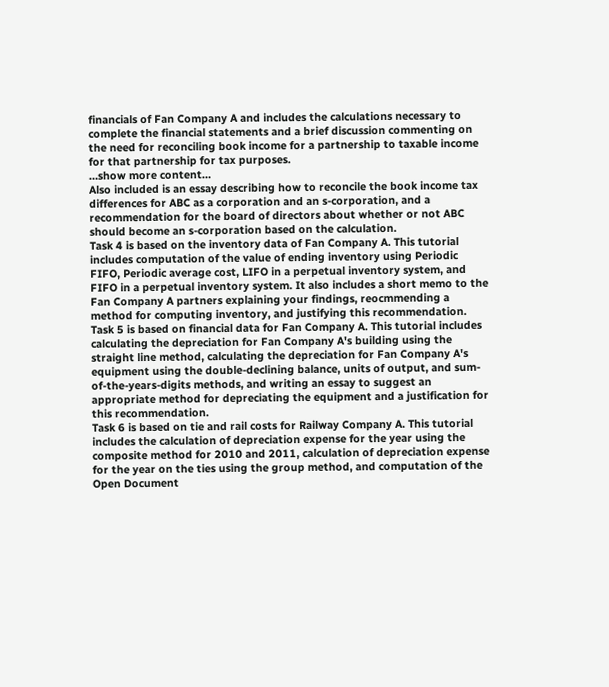financials of Fan Company A and includes the calculations necessary to complete the financial statements and a brief discussion commenting on the need for reconciling book income for a partnership to taxable income for that partnership for tax purposes.
…show more content…
Also included is an essay describing how to reconcile the book income tax differences for ABC as a corporation and an s-corporation, and a recommendation for the board of directors about whether or not ABC should become an s-corporation based on the calculation.
Task 4 is based on the inventory data of Fan Company A. This tutorial includes computation of the value of ending inventory using Periodic FIFO, Periodic average cost, LIFO in a perpetual inventory system, and FIFO in a perpetual inventory system. It also includes a short memo to the Fan Company A partners explaining your findings, reocmmending a method for computing inventory, and justifying this recommendation.
Task 5 is based on financial data for Fan Company A. This tutorial includes calculating the depreciation for Fan Company A's building using the straight line method, calculating the depreciation for Fan Company A's equipment using the double-declining balance, units of output, and sum-of-the-years-digits methods, and writing an essay to suggest an appropriate method for depreciating the equipment and a justification for this recommendation.
Task 6 is based on tie and rail costs for Railway Company A. This tutorial includes the calculation of depreciation expense for the year using the composite method for 2010 and 2011, calculation of depreciation expense for the year on the ties using the group method, and computation of the
Open Document